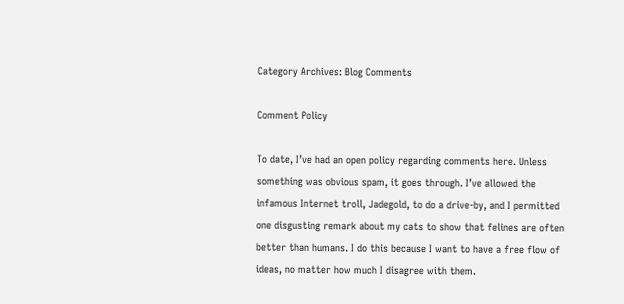Category Archives: Blog Comments

Comment Policy

To date, I’ve had an open policy regarding comments here. Unless something was obvious spam, it goes through. I’ve allowed the infamous Internet troll, Jadegold, to do a drive-by, and I permitted one disgusting remark about my cats to show that felines are often better than humans. I do this because I want to have a free flow of ideas, no matter how much I disagree with them.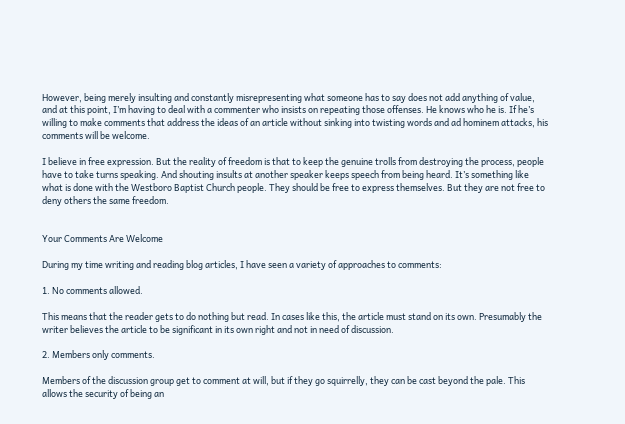However, being merely insulting and constantly misrepresenting what someone has to say does not add anything of value, and at this point, I’m having to deal with a commenter who insists on repeating those offenses. He knows who he is. If he’s willing to make comments that address the ideas of an article without sinking into twisting words and ad hominem attacks, his comments will be welcome.

I believe in free expression. But the reality of freedom is that to keep the genuine trolls from destroying the process, people have to take turns speaking. And shouting insults at another speaker keeps speech from being heard. It’s something like what is done with the Westboro Baptist Church people. They should be free to express themselves. But they are not free to deny others the same freedom.


Your Comments Are Welcome

During my time writing and reading blog articles, I have seen a variety of approaches to comments:

1. No comments allowed.

This means that the reader gets to do nothing but read. In cases like this, the article must stand on its own. Presumably the writer believes the article to be significant in its own right and not in need of discussion.

2. Members only comments.

Members of the discussion group get to comment at will, but if they go squirrelly, they can be cast beyond the pale. This allows the security of being an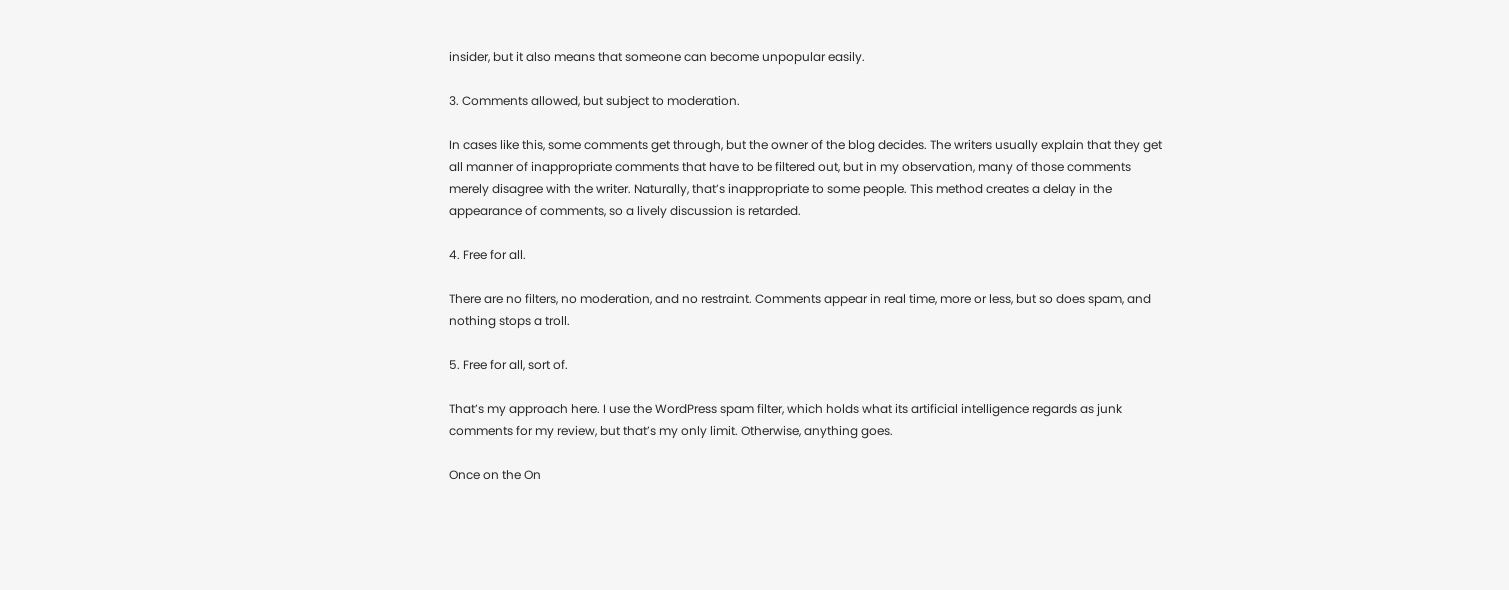insider, but it also means that someone can become unpopular easily.

3. Comments allowed, but subject to moderation.

In cases like this, some comments get through, but the owner of the blog decides. The writers usually explain that they get all manner of inappropriate comments that have to be filtered out, but in my observation, many of those comments merely disagree with the writer. Naturally, that’s inappropriate to some people. This method creates a delay in the appearance of comments, so a lively discussion is retarded.

4. Free for all.

There are no filters, no moderation, and no restraint. Comments appear in real time, more or less, but so does spam, and nothing stops a troll.

5. Free for all, sort of.

That’s my approach here. I use the WordPress spam filter, which holds what its artificial intelligence regards as junk comments for my review, but that’s my only limit. Otherwise, anything goes.

Once on the On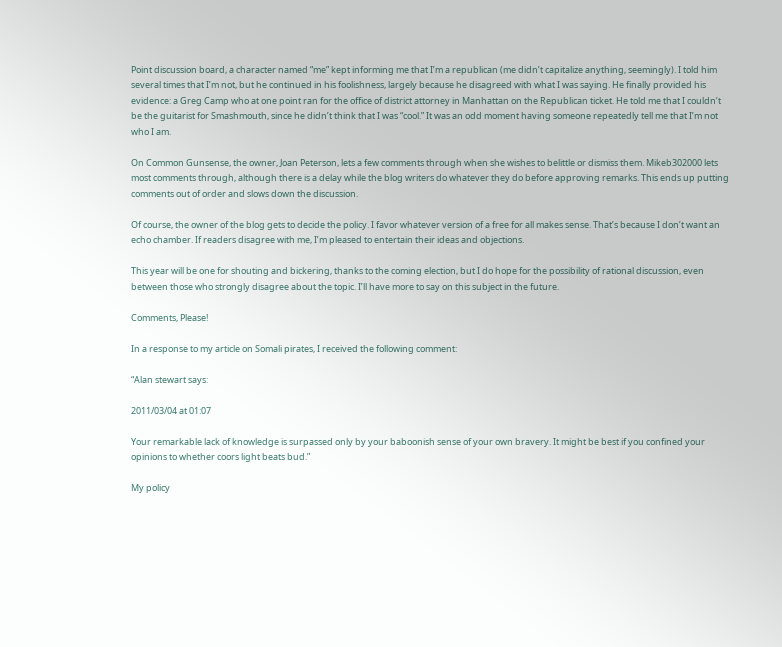Point discussion board, a character named “me” kept informing me that I’m a republican (me didn’t capitalize anything, seemingly). I told him several times that I’m not, but he continued in his foolishness, largely because he disagreed with what I was saying. He finally provided his evidence: a Greg Camp who at one point ran for the office of district attorney in Manhattan on the Republican ticket. He told me that I couldn’t be the guitarist for Smashmouth, since he didn’t think that I was “cool.” It was an odd moment having someone repeatedly tell me that I’m not who I am.

On Common Gunsense, the owner, Joan Peterson, lets a few comments through when she wishes to belittle or dismiss them. Mikeb302000 lets most comments through, although there is a delay while the blog writers do whatever they do before approving remarks. This ends up putting comments out of order and slows down the discussion.

Of course, the owner of the blog gets to decide the policy. I favor whatever version of a free for all makes sense. That’s because I don’t want an echo chamber. If readers disagree with me, I’m pleased to entertain their ideas and objections.

This year will be one for shouting and bickering, thanks to the coming election, but I do hope for the possibility of rational discussion, even between those who strongly disagree about the topic. I’ll have more to say on this subject in the future.

Comments, Please!

In a response to my article on Somali pirates, I received the following comment:

“Alan stewart says:

2011/03/04 at 01:07

Your remarkable lack of knowledge is surpassed only by your baboonish sense of your own bravery. It might be best if you confined your opinions to whether coors light beats bud.”

My policy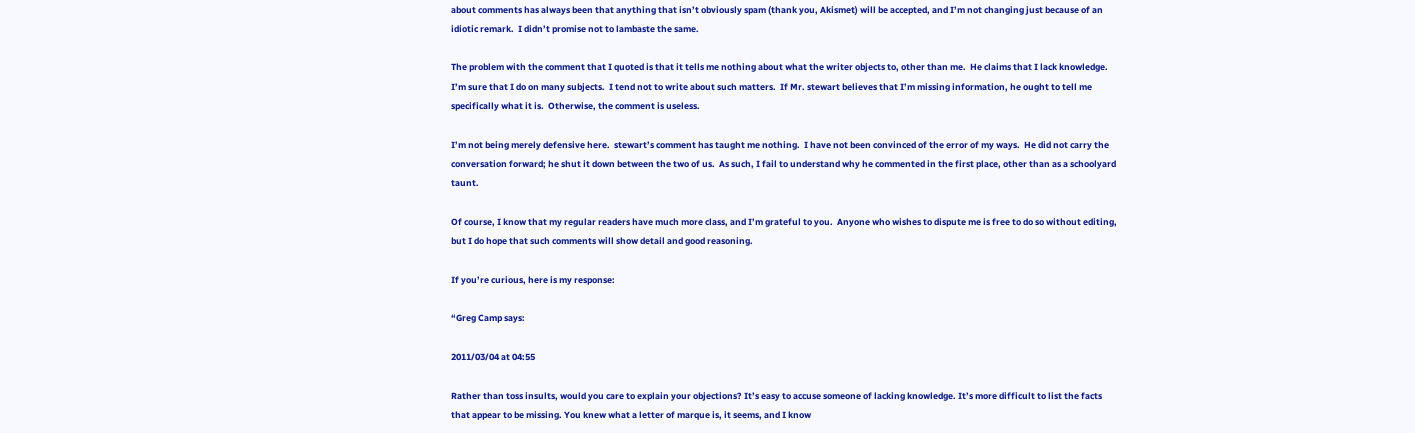about comments has always been that anything that isn’t obviously spam (thank you, Akismet) will be accepted, and I’m not changing just because of an idiotic remark.  I didn’t promise not to lambaste the same.

The problem with the comment that I quoted is that it tells me nothing about what the writer objects to, other than me.  He claims that I lack knowledge.  I’m sure that I do on many subjects.  I tend not to write about such matters.  If Mr. stewart believes that I’m missing information, he ought to tell me specifically what it is.  Otherwise, the comment is useless.

I’m not being merely defensive here.  stewart’s comment has taught me nothing.  I have not been convinced of the error of my ways.  He did not carry the conversation forward; he shut it down between the two of us.  As such, I fail to understand why he commented in the first place, other than as a schoolyard taunt.

Of course, I know that my regular readers have much more class, and I’m grateful to you.  Anyone who wishes to dispute me is free to do so without editing, but I do hope that such comments will show detail and good reasoning.

If you’re curious, here is my response:

“Greg Camp says:

2011/03/04 at 04:55

Rather than toss insults, would you care to explain your objections? It’s easy to accuse someone of lacking knowledge. It’s more difficult to list the facts that appear to be missing. You knew what a letter of marque is, it seems, and I know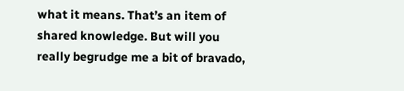what it means. That’s an item of shared knowledge. But will you really begrudge me a bit of bravado,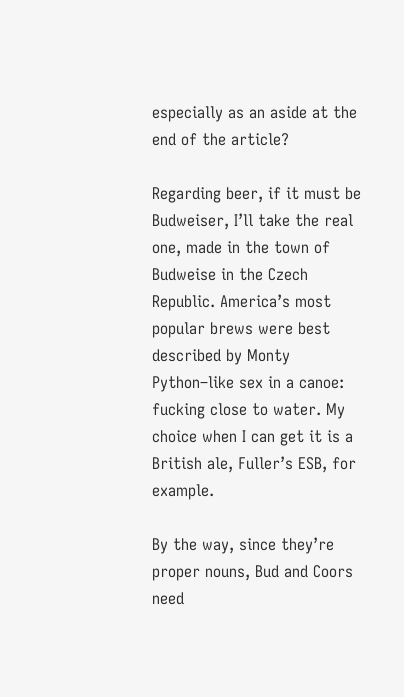especially as an aside at the end of the article?

Regarding beer, if it must be Budweiser, I’ll take the real one, made in the town of Budweise in the Czech Republic. America’s most popular brews were best described by Monty Python–like sex in a canoe: fucking close to water. My choice when I can get it is a British ale, Fuller’s ESB, for example.

By the way, since they’re proper nouns, Bud and Coors need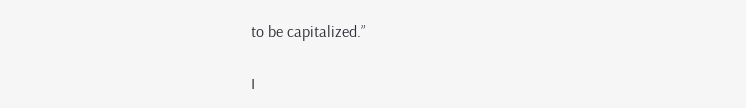to be capitalized.”

I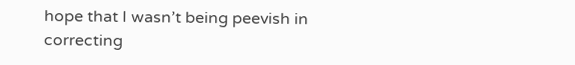hope that I wasn’t being peevish in correcting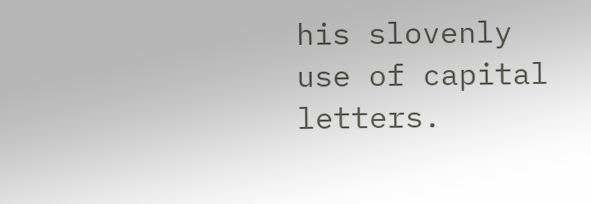his slovenly use of capital letters.